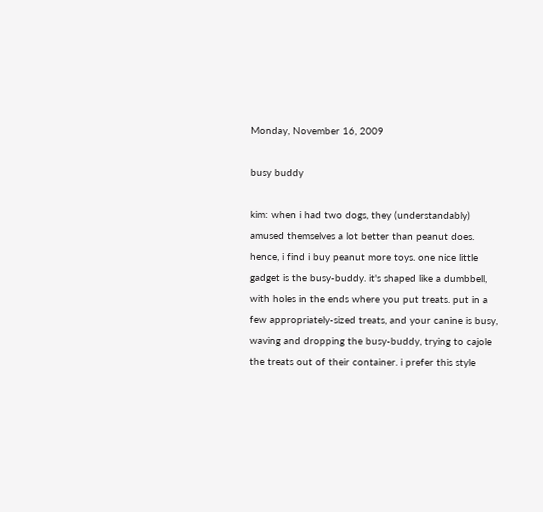Monday, November 16, 2009

busy buddy

kim: when i had two dogs, they (understandably) amused themselves a lot better than peanut does. hence, i find i buy peanut more toys. one nice little gadget is the busy-buddy. it's shaped like a dumbbell, with holes in the ends where you put treats. put in a few appropriately-sized treats, and your canine is busy, waving and dropping the busy-buddy, trying to cajole the treats out of their container. i prefer this style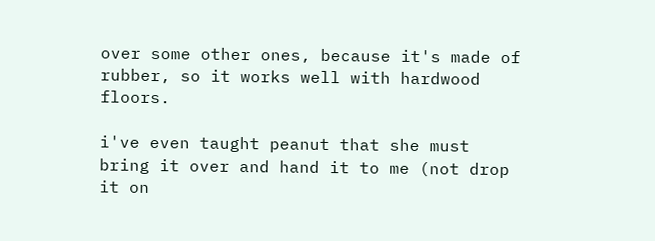over some other ones, because it's made of rubber, so it works well with hardwood floors.

i've even taught peanut that she must bring it over and hand it to me (not drop it on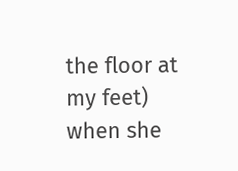the floor at my feet) when she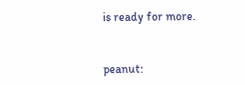is ready for more.


peanut: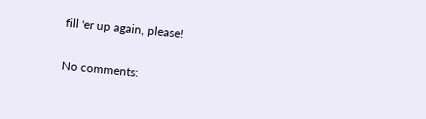fill 'er up again, please!

No comments: